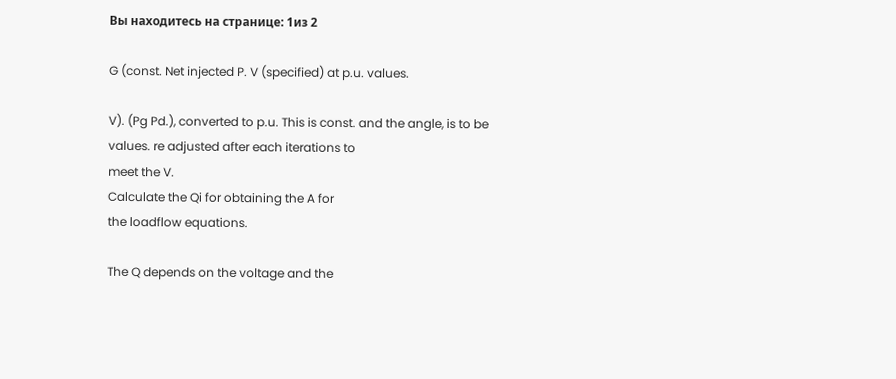Вы находитесь на странице: 1из 2

G (const. Net injected P. V (specified) at p.u. values.

V). (Pg Pd.), converted to p.u. This is const. and the angle, is to be
values. re adjusted after each iterations to
meet the V.
Calculate the Qi for obtaining the A for
the loadflow equations.

The Q depends on the voltage and the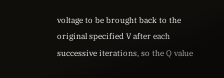voltage to be brought back to the
original specified V after each
successive iterations, so the Q value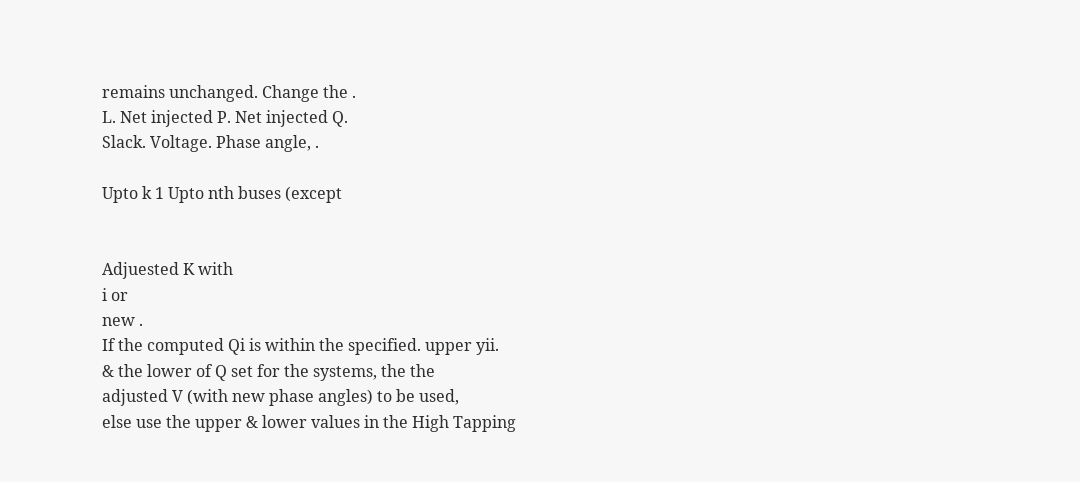remains unchanged. Change the .
L. Net injected P. Net injected Q.
Slack. Voltage. Phase angle, .

Upto k 1 Upto nth buses (except


Adjuested K with
i or
new .
If the computed Qi is within the specified. upper yii.
& the lower of Q set for the systems, the the
adjusted V (with new phase angles) to be used,
else use the upper & lower values in the High Tapping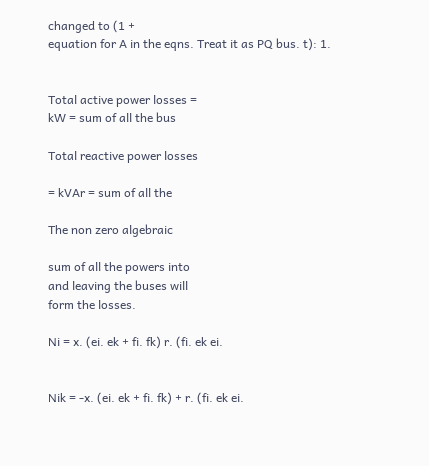changed to (1 +
equation for A in the eqns. Treat it as PQ bus. t): 1.


Total active power losses =
kW = sum of all the bus

Total reactive power losses

= kVAr = sum of all the

The non zero algebraic

sum of all the powers into
and leaving the buses will
form the losses.

Ni = x. (ei. ek + fi. fk) r. (fi. ek ei.


Nik = -x. (ei. ek + fi. fk) + r. (fi. ek ei.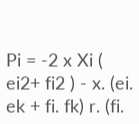Pi = -2 x Xi ( ei2+ fi2 ) - x. (ei. ek + fi. fk) r. (fi.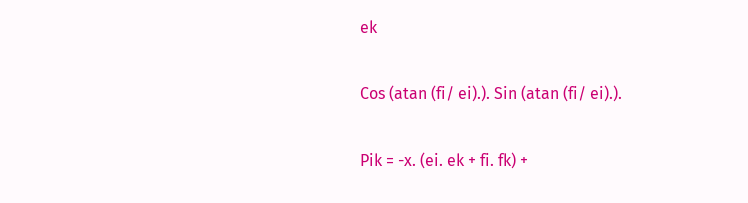ek

Cos (atan (fi/ ei).). Sin (atan (fi/ ei).).

Pik = -x. (ei. ek + fi. fk) +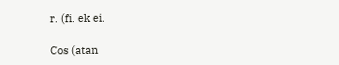r. (fi. ek ei.

Cos (atan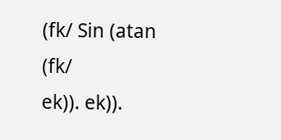(fk/ Sin (atan (fk/
ek)). ek)).